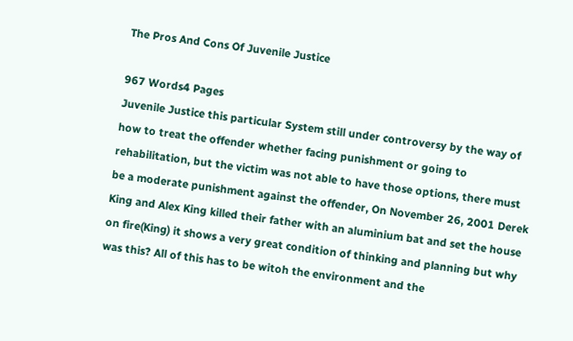The Pros And Cons Of Juvenile Justice

967 Words4 Pages
Juvenile Justice this particular System still under controversy by the way of how to treat the offender whether facing punishment or going to rehabilitation, but the victim was not able to have those options, there must be a moderate punishment against the offender, On November 26, 2001 Derek King and Alex King killed their father with an aluminium bat and set the house on fire(King) it shows a very great condition of thinking and planning but why was this? All of this has to be witoh the environment and the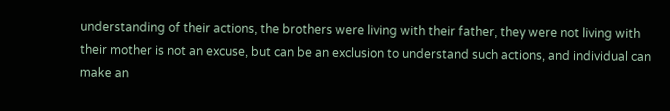understanding of their actions, the brothers were living with their father, they were not living with their mother is not an excuse, but can be an exclusion to understand such actions, and individual can make an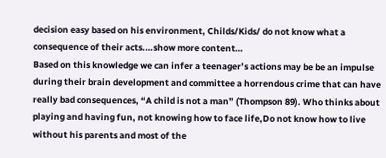decision easy based on his environment, Childs/Kids/ do not know what a consequence of their acts.…show more content…
Based on this knowledge we can infer a teenager’s actions may be be an impulse during their brain development and committee a horrendous crime that can have really bad consequences, “A child is not a man” (Thompson 89). Who thinks about playing and having fun, not knowing how to face life,Do not know how to live without his parents and most of the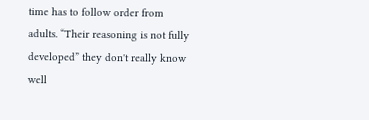time has to follow order from adults. “Their reasoning is not fully developed” they don't really know well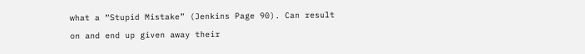what a “Stupid Mistake” (Jenkins Page 90). Can result on and end up given away their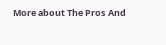More about The Pros And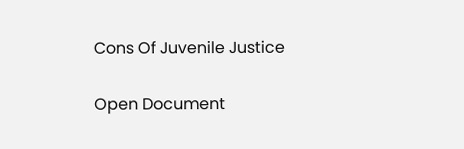Cons Of Juvenile Justice

Open Document